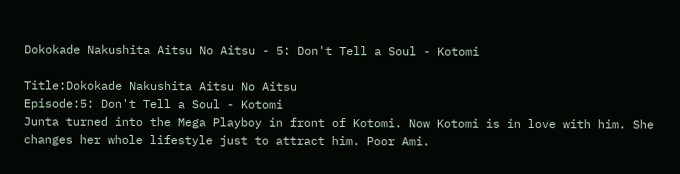Dokokade Nakushita Aitsu No Aitsu - 5: Don't Tell a Soul - Kotomi

Title:Dokokade Nakushita Aitsu No Aitsu
Episode:5: Don't Tell a Soul - Kotomi
Junta turned into the Mega Playboy in front of Kotomi. Now Kotomi is in love with him. She changes her whole lifestyle just to attract him. Poor Ami.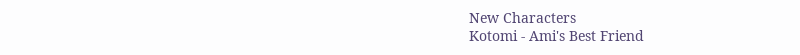New Characters
Kotomi - Ami's Best Friend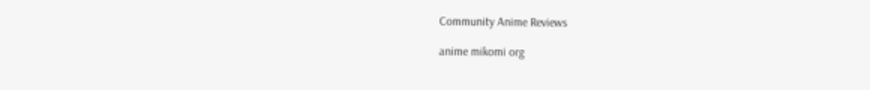Community Anime Reviews

anime mikomi org